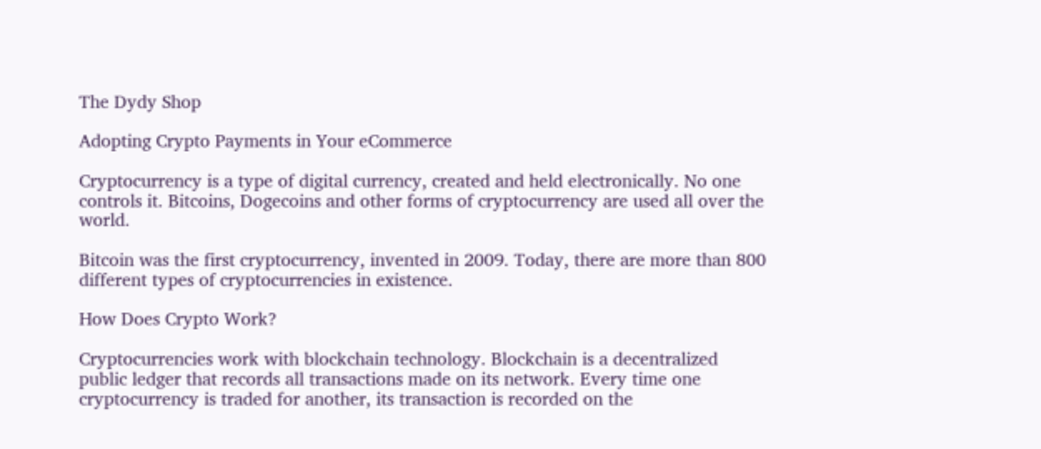The Dydy Shop

Adopting Crypto Payments in Your eCommerce

Cryptocurrency is a type of digital currency, created and held electronically. No one controls it. Bitcoins, Dogecoins and other forms of cryptocurrency are used all over the world.

Bitcoin was the first cryptocurrency, invented in 2009. Today, there are more than 800 different types of cryptocurrencies in existence.

How Does Crypto Work?

Cryptocurrencies work with blockchain technology. Blockchain is a decentralized public ledger that records all transactions made on its network. Every time one cryptocurrency is traded for another, its transaction is recorded on the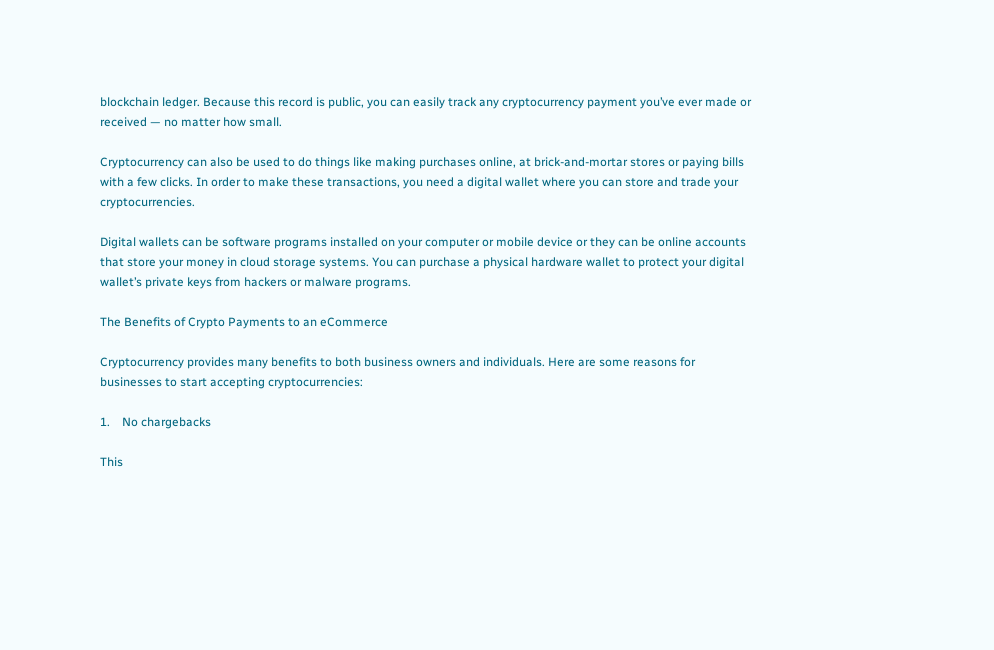blockchain ledger. Because this record is public, you can easily track any cryptocurrency payment you’ve ever made or received — no matter how small.

Cryptocurrency can also be used to do things like making purchases online, at brick-and-mortar stores or paying bills with a few clicks. In order to make these transactions, you need a digital wallet where you can store and trade your cryptocurrencies.

Digital wallets can be software programs installed on your computer or mobile device or they can be online accounts that store your money in cloud storage systems. You can purchase a physical hardware wallet to protect your digital wallet’s private keys from hackers or malware programs.

The Benefits of Crypto Payments to an eCommerce

Cryptocurrency provides many benefits to both business owners and individuals. Here are some reasons for businesses to start accepting cryptocurrencies:

1.    No chargebacks

This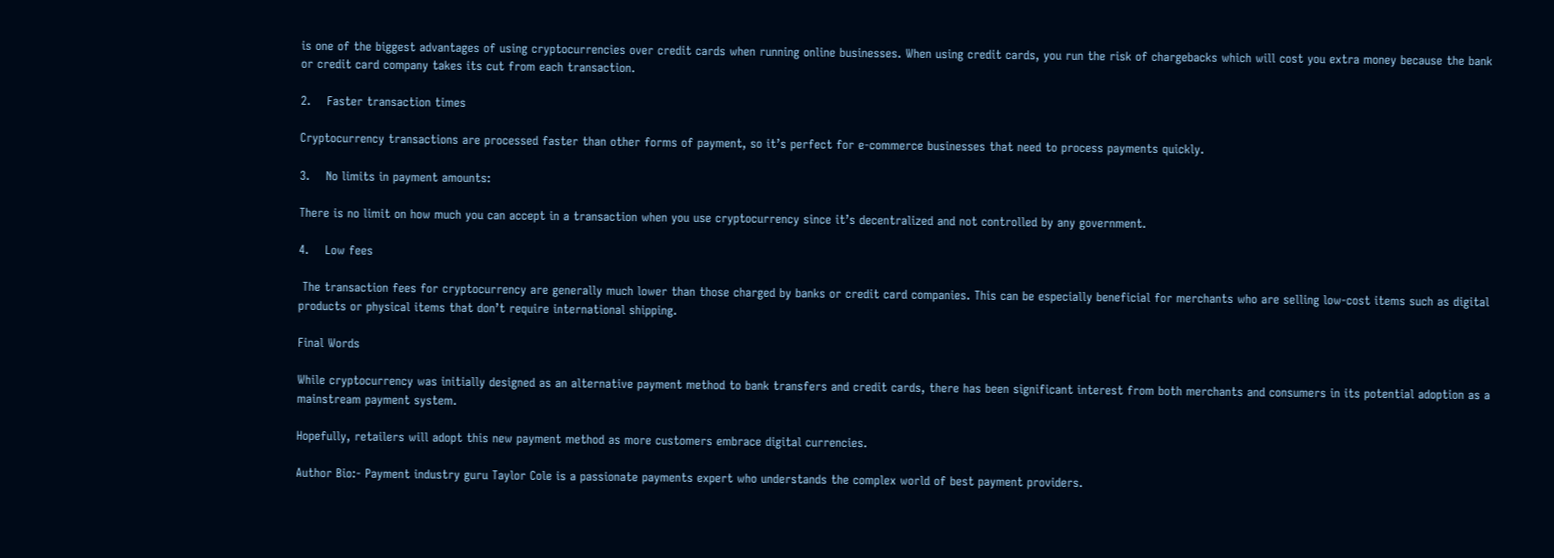is one of the biggest advantages of using cryptocurrencies over credit cards when running online businesses. When using credit cards, you run the risk of chargebacks which will cost you extra money because the bank or credit card company takes its cut from each transaction.

2.    Faster transaction times

Cryptocurrency transactions are processed faster than other forms of payment, so it’s perfect for e-commerce businesses that need to process payments quickly.

3.    No limits in payment amounts:

There is no limit on how much you can accept in a transaction when you use cryptocurrency since it’s decentralized and not controlled by any government.

4.    Low fees

 The transaction fees for cryptocurrency are generally much lower than those charged by banks or credit card companies. This can be especially beneficial for merchants who are selling low-cost items such as digital products or physical items that don’t require international shipping.

Final Words

While cryptocurrency was initially designed as an alternative payment method to bank transfers and credit cards, there has been significant interest from both merchants and consumers in its potential adoption as a mainstream payment system.

Hopefully, retailers will adopt this new payment method as more customers embrace digital currencies.

Author Bio:- Payment industry guru Taylor Cole is a passionate payments expert who understands the complex world of best payment providers.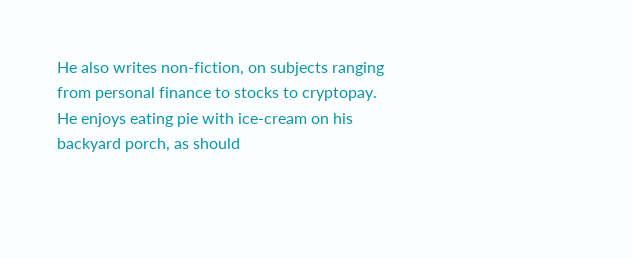He also writes non-fiction, on subjects ranging from personal finance to stocks to cryptopay. He enjoys eating pie with ice-cream on his backyard porch, as should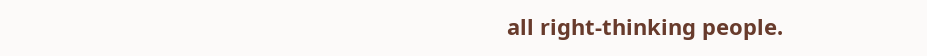all right-thinking people.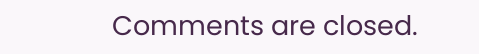Comments are closed.